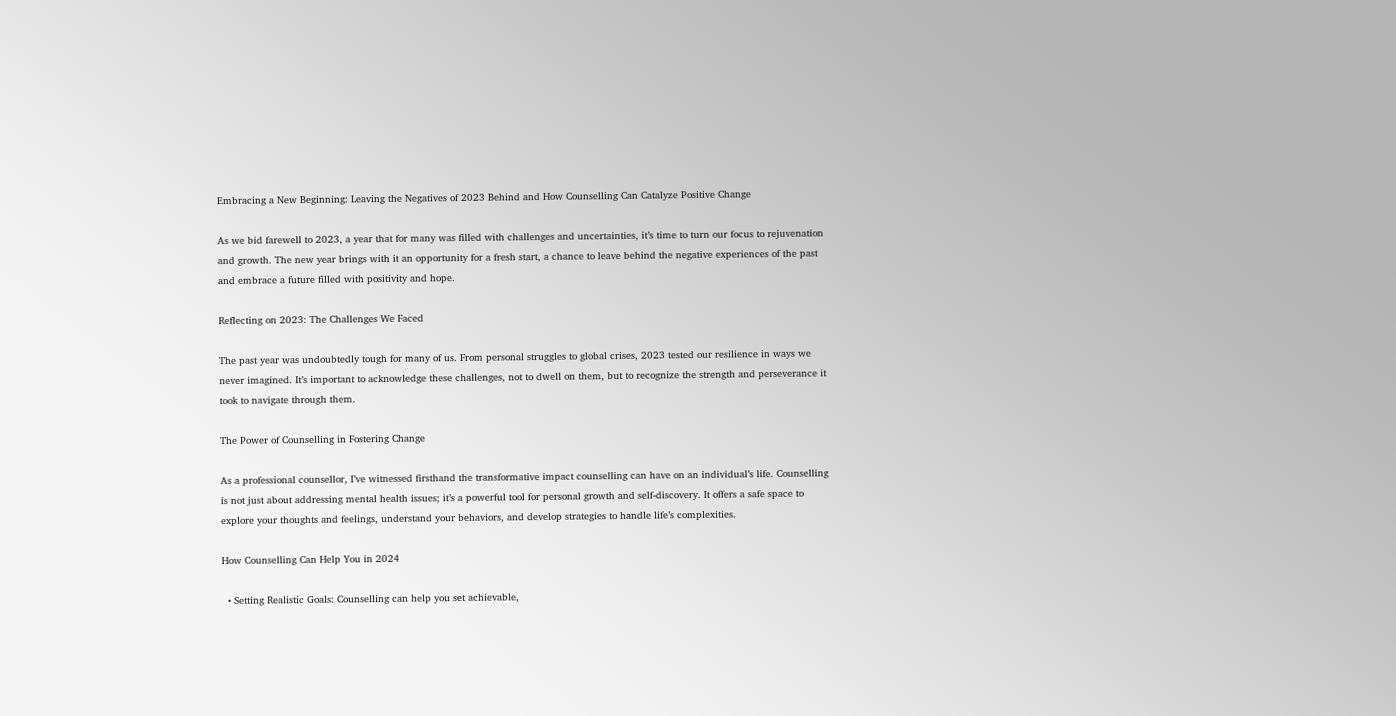Embracing a New Beginning: Leaving the Negatives of 2023 Behind and How Counselling Can Catalyze Positive Change

As we bid farewell to 2023, a year that for many was filled with challenges and uncertainties, it’s time to turn our focus to rejuvenation and growth. The new year brings with it an opportunity for a fresh start, a chance to leave behind the negative experiences of the past and embrace a future filled with positivity and hope.

Reflecting on 2023: The Challenges We Faced

The past year was undoubtedly tough for many of us. From personal struggles to global crises, 2023 tested our resilience in ways we never imagined. It’s important to acknowledge these challenges, not to dwell on them, but to recognize the strength and perseverance it took to navigate through them.

The Power of Counselling in Fostering Change

As a professional counsellor, I’ve witnessed firsthand the transformative impact counselling can have on an individual’s life. Counselling is not just about addressing mental health issues; it’s a powerful tool for personal growth and self-discovery. It offers a safe space to explore your thoughts and feelings, understand your behaviors, and develop strategies to handle life’s complexities.

How Counselling Can Help You in 2024

  • Setting Realistic Goals: Counselling can help you set achievable,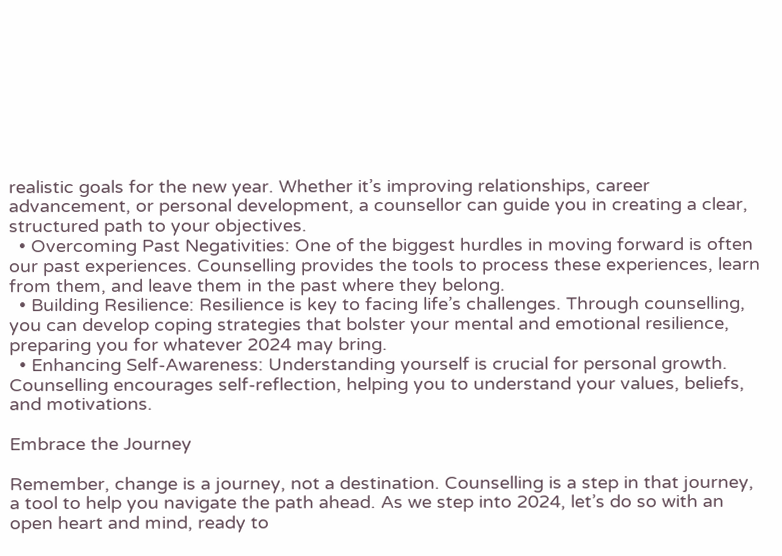realistic goals for the new year. Whether it’s improving relationships, career advancement, or personal development, a counsellor can guide you in creating a clear, structured path to your objectives.
  • Overcoming Past Negativities: One of the biggest hurdles in moving forward is often our past experiences. Counselling provides the tools to process these experiences, learn from them, and leave them in the past where they belong.
  • Building Resilience: Resilience is key to facing life’s challenges. Through counselling, you can develop coping strategies that bolster your mental and emotional resilience, preparing you for whatever 2024 may bring.
  • Enhancing Self-Awareness: Understanding yourself is crucial for personal growth. Counselling encourages self-reflection, helping you to understand your values, beliefs, and motivations.

Embrace the Journey

Remember, change is a journey, not a destination. Counselling is a step in that journey, a tool to help you navigate the path ahead. As we step into 2024, let’s do so with an open heart and mind, ready to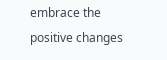embrace the positive changes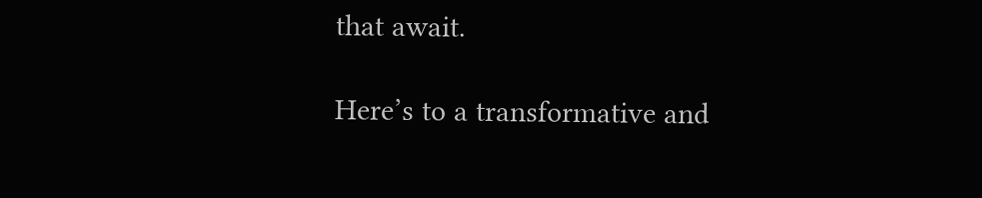that await.

Here’s to a transformative and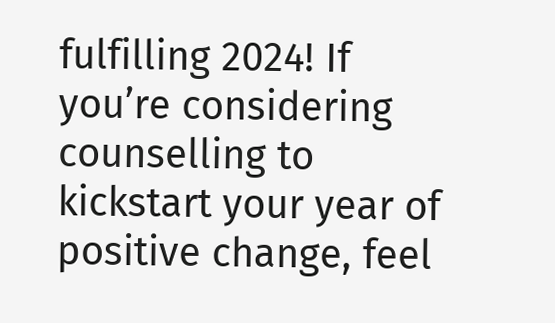fulfilling 2024! If you’re considering counselling to kickstart your year of positive change, feel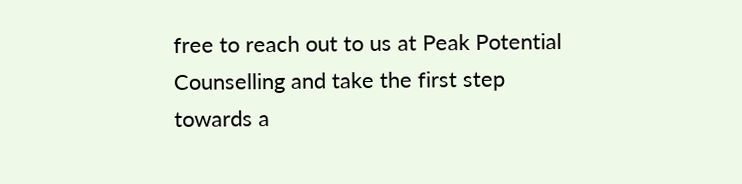free to reach out to us at Peak Potential Counselling and take the first step towards a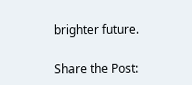brighter future.

Share the Post: